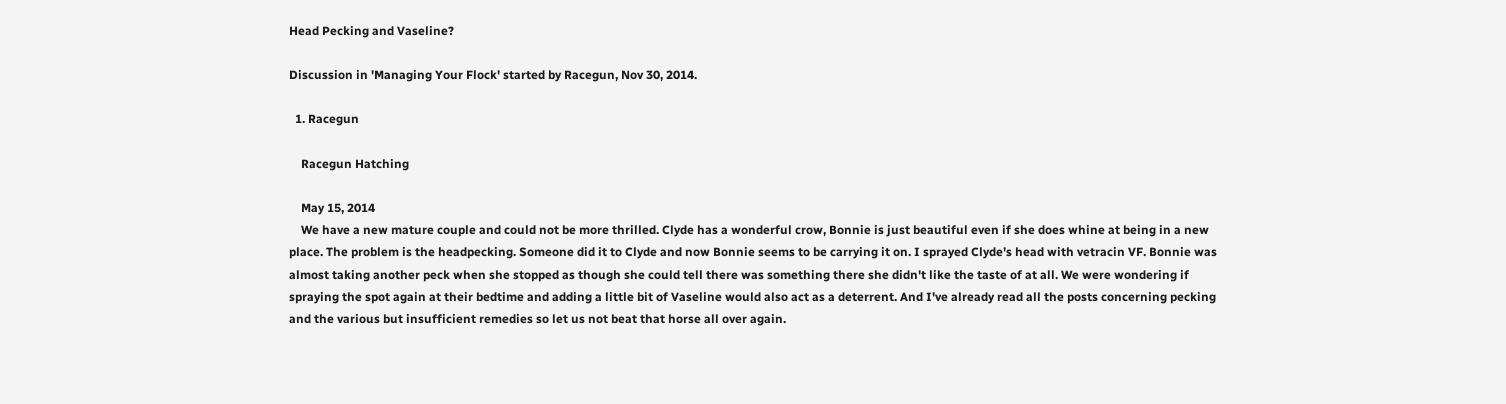Head Pecking and Vaseline?

Discussion in 'Managing Your Flock' started by Racegun, Nov 30, 2014.

  1. Racegun

    Racegun Hatching

    May 15, 2014
    We have a new mature couple and could not be more thrilled. Clyde has a wonderful crow, Bonnie is just beautiful even if she does whine at being in a new place. The problem is the headpecking. Someone did it to Clyde and now Bonnie seems to be carrying it on. I sprayed Clyde's head with vetracin VF. Bonnie was almost taking another peck when she stopped as though she could tell there was something there she didn't like the taste of at all. We were wondering if spraying the spot again at their bedtime and adding a little bit of Vaseline would also act as a deterrent. And I've already read all the posts concerning pecking and the various but insufficient remedies so let us not beat that horse all over again.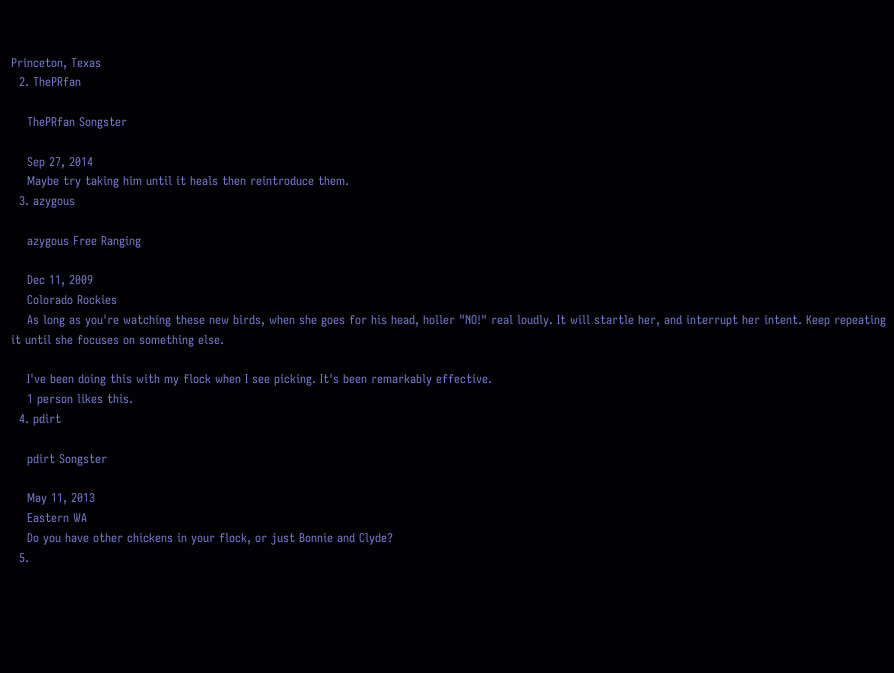Princeton, Texas
  2. ThePRfan

    ThePRfan Songster

    Sep 27, 2014
    Maybe try taking him until it heals then reintroduce them.
  3. azygous

    azygous Free Ranging

    Dec 11, 2009
    Colorado Rockies
    As long as you're watching these new birds, when she goes for his head, holler "NO!" real loudly. It will startle her, and interrupt her intent. Keep repeating it until she focuses on something else.

    I've been doing this with my flock when I see picking. It's been remarkably effective.
    1 person likes this.
  4. pdirt

    pdirt Songster

    May 11, 2013
    Eastern WA
    Do you have other chickens in your flock, or just Bonnie and Clyde?
  5.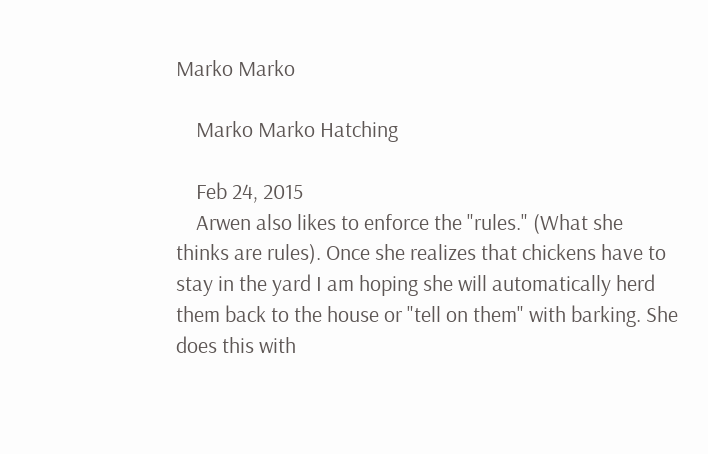Marko Marko

    Marko Marko Hatching

    Feb 24, 2015
    Arwen also likes to enforce the "rules." (What she thinks are rules). Once she realizes that chickens have to stay in the yard I am hoping she will automatically herd them back to the house or "tell on them" with barking. She does this with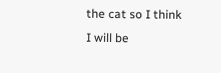the cat so I think I will be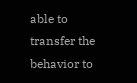able to transfer the behavior to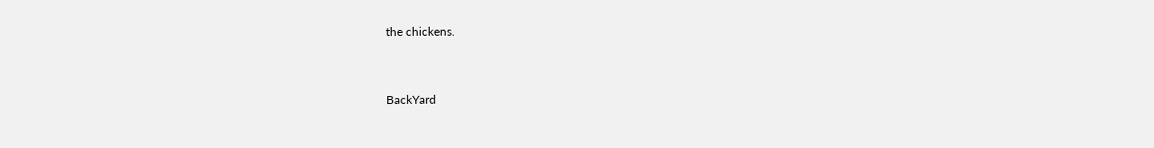the chickens.


BackYard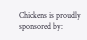Chickens is proudly sponsored by: